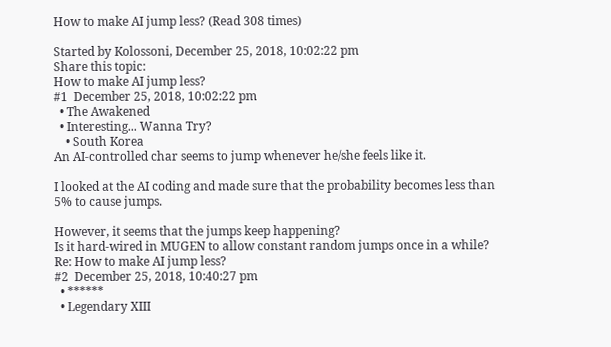How to make AI jump less? (Read 308 times)

Started by Kolossoni, December 25, 2018, 10:02:22 pm
Share this topic:
How to make AI jump less?
#1  December 25, 2018, 10:02:22 pm
  • The Awakened
  • Interesting... Wanna Try?
    • South Korea
An AI-controlled char seems to jump whenever he/she feels like it.

I looked at the AI coding and made sure that the probability becomes less than 5% to cause jumps.

However, it seems that the jumps keep happening?
Is it hard-wired in MUGEN to allow constant random jumps once in a while?
Re: How to make AI jump less?
#2  December 25, 2018, 10:40:27 pm
  • ******
  • Legendary XIII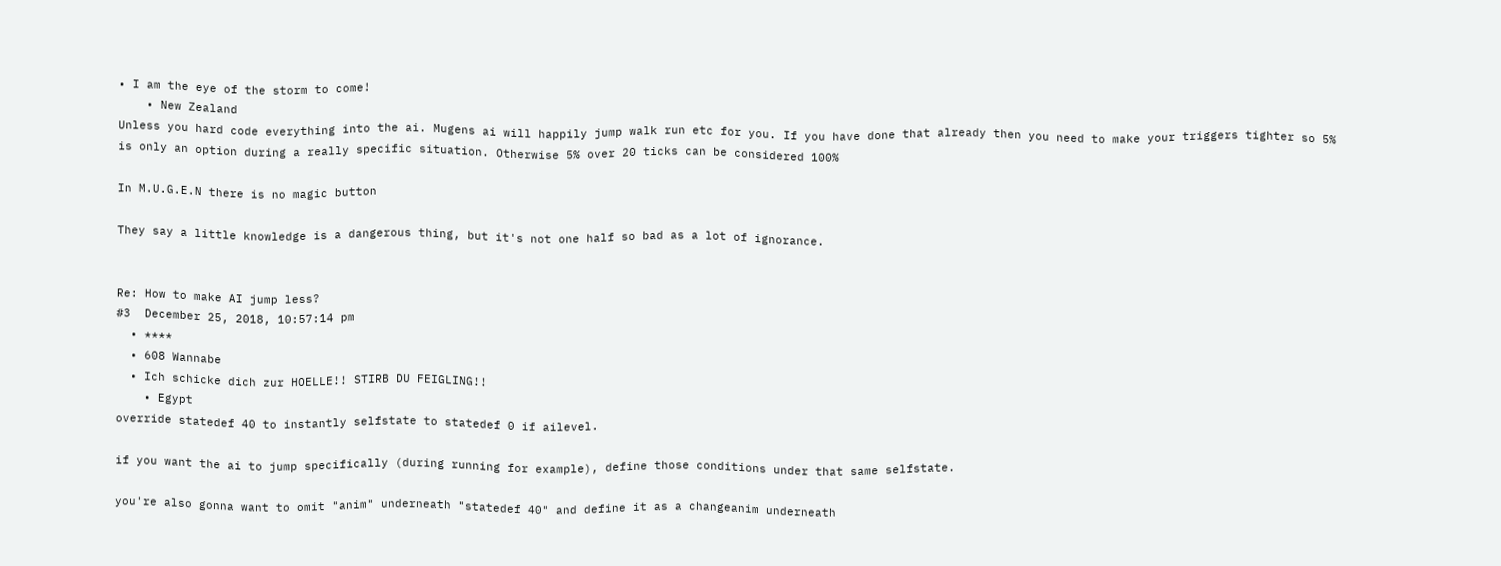• I am the eye of the storm to come!
    • New Zealand
Unless you hard code everything into the ai. Mugens ai will happily jump walk run etc for you. If you have done that already then you need to make your triggers tighter so 5% is only an option during a really specific situation. Otherwise 5% over 20 ticks can be considered 100%

In M.U.G.E.N there is no magic button

They say a little knowledge is a dangerous thing, but it's not one half so bad as a lot of ignorance.


Re: How to make AI jump less?
#3  December 25, 2018, 10:57:14 pm
  • ****
  • 608 Wannabe
  • Ich schicke dich zur HOELLE!! STIRB DU FEIGLING!!
    • Egypt
override statedef 40 to instantly selfstate to statedef 0 if ailevel.

if you want the ai to jump specifically (during running for example), define those conditions under that same selfstate.

you're also gonna want to omit "anim" underneath "statedef 40" and define it as a changeanim underneath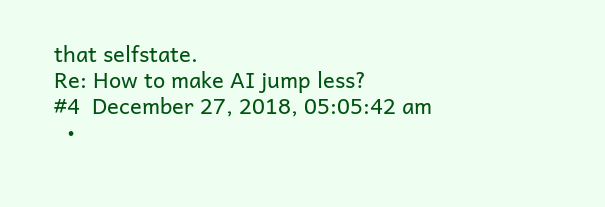that selfstate.
Re: How to make AI jump less?
#4  December 27, 2018, 05:05:42 am
  •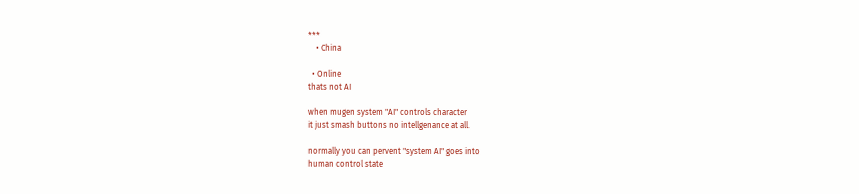***
    • China

  • Online
thats not AI

when mugen system "AI" controls character
it just smash buttons no intellgenance at all.

normally you can pervent "system AI" goes into
human control state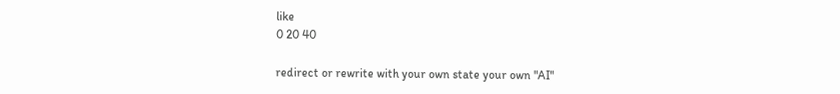like
0 20 40

redirect or rewrite with your own state your own "AI"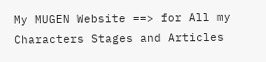My MUGEN Website ==> for All my Characters Stages and Articles